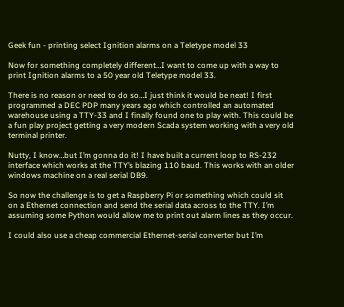Geek fun - printing select Ignition alarms on a Teletype model 33

Now for something completely different…I want to come up with a way to print Ignition alarms to a 50 year old Teletype model 33.

There is no reason or need to do so…I just think it would be neat! I first programmed a DEC PDP many years ago which controlled an automated warehouse using a TTY-33 and I finally found one to play with. This could be a fun play project getting a very modern Scada system working with a very old terminal printer.

Nutty, I know…but I’m gonna do it! I have built a current loop to RS-232 interface which works at the TTY’s blazing 110 baud. This works with an older windows machine on a real serial DB9.

So now the challenge is to get a Raspberry Pi or something which could sit on a Ethernet connection and send the serial data across to the TTY. I’m assuming some Python would allow me to print out alarm lines as they occur.

I could also use a cheap commercial Ethernet-serial converter but I’m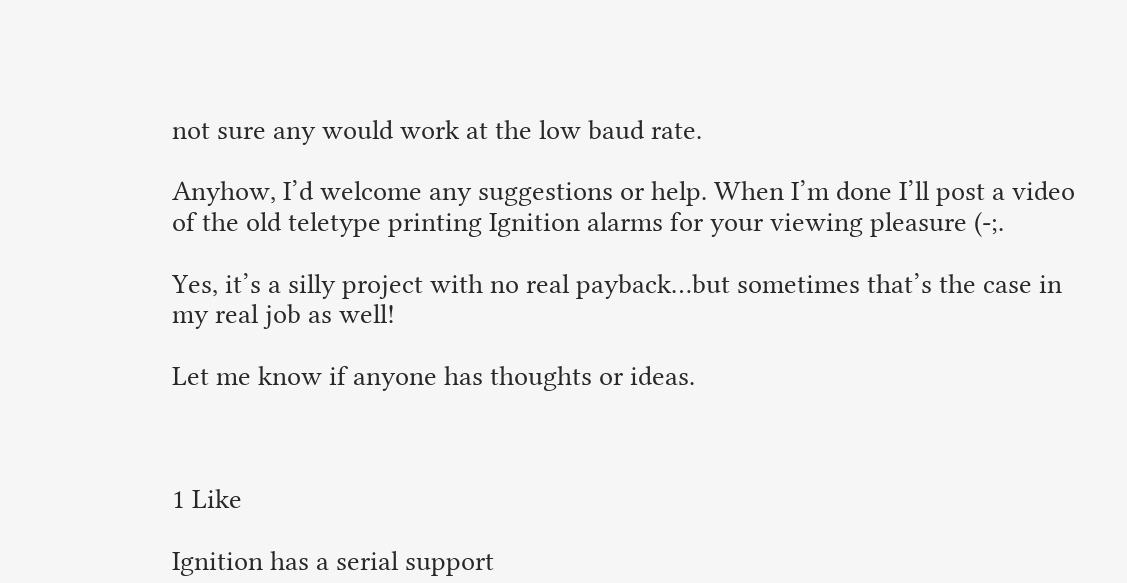not sure any would work at the low baud rate.

Anyhow, I’d welcome any suggestions or help. When I’m done I’ll post a video of the old teletype printing Ignition alarms for your viewing pleasure (-;.

Yes, it’s a silly project with no real payback…but sometimes that’s the case in my real job as well!

Let me know if anyone has thoughts or ideas.



1 Like

Ignition has a serial support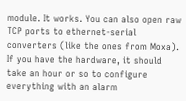module. It works. You can also open raw TCP ports to ethernet-serial converters (like the ones from Moxa). If you have the hardware, it should take an hour or so to configure everything with an alarm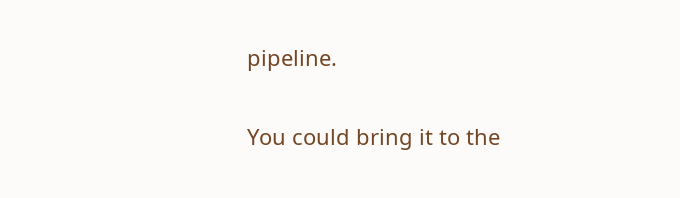pipeline.

You could bring it to the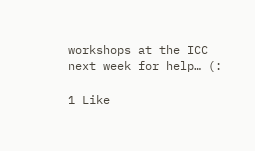workshops at the ICC next week for help… (:

1 Like